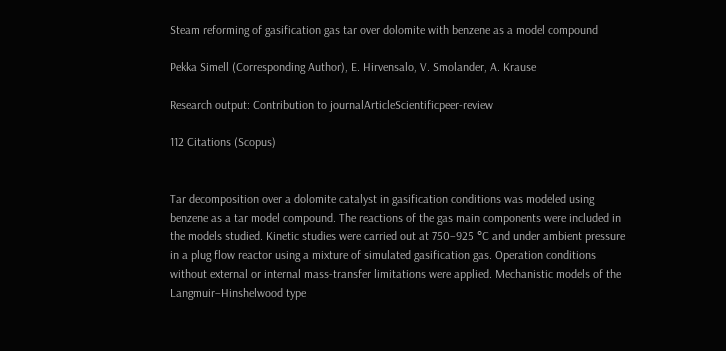Steam reforming of gasification gas tar over dolomite with benzene as a model compound

Pekka Simell (Corresponding Author), E. Hirvensalo, V. Smolander, A. Krause

Research output: Contribution to journalArticleScientificpeer-review

112 Citations (Scopus)


Tar decomposition over a dolomite catalyst in gasification conditions was modeled using benzene as a tar model compound. The reactions of the gas main components were included in the models studied. Kinetic studies were carried out at 750−925 °C and under ambient pressure in a plug flow reactor using a mixture of simulated gasification gas. Operation conditions without external or internal mass-transfer limitations were applied. Mechanistic models of the Langmuir−Hinshelwood type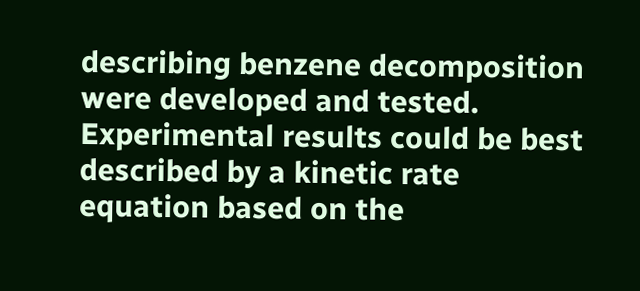describing benzene decomposition were developed and tested. Experimental results could be best described by a kinetic rate equation based on the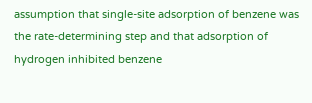assumption that single-site adsorption of benzene was the rate-determining step and that adsorption of hydrogen inhibited benzene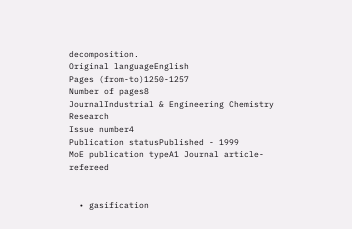decomposition.
Original languageEnglish
Pages (from-to)1250-1257
Number of pages8
JournalIndustrial & Engineering Chemistry Research
Issue number4
Publication statusPublished - 1999
MoE publication typeA1 Journal article-refereed


  • gasification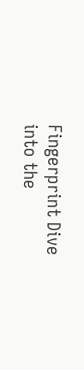Fingerprint Dive into the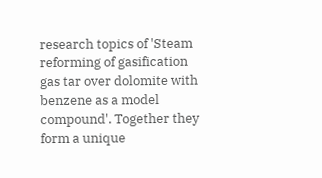research topics of 'Steam reforming of gasification gas tar over dolomite with benzene as a model compound'. Together they form a unique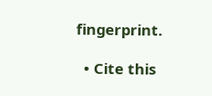fingerprint.

  • Cite this